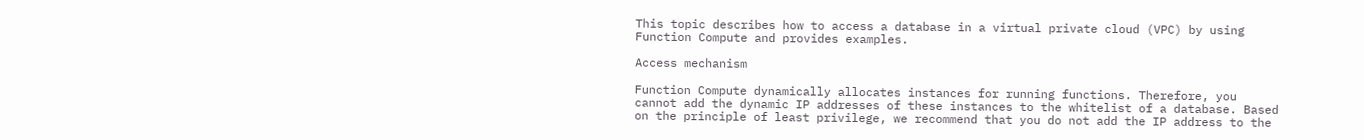This topic describes how to access a database in a virtual private cloud (VPC) by using Function Compute and provides examples.

Access mechanism

Function Compute dynamically allocates instances for running functions. Therefore, you cannot add the dynamic IP addresses of these instances to the whitelist of a database. Based on the principle of least privilege, we recommend that you do not add the IP address to the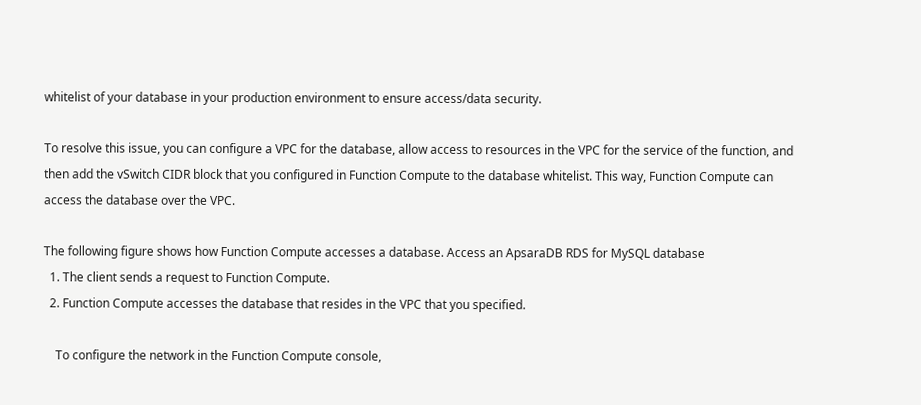whitelist of your database in your production environment to ensure access/data security.

To resolve this issue, you can configure a VPC for the database, allow access to resources in the VPC for the service of the function, and then add the vSwitch CIDR block that you configured in Function Compute to the database whitelist. This way, Function Compute can access the database over the VPC.

The following figure shows how Function Compute accesses a database. Access an ApsaraDB RDS for MySQL database
  1. The client sends a request to Function Compute.
  2. Function Compute accesses the database that resides in the VPC that you specified.

    To configure the network in the Function Compute console,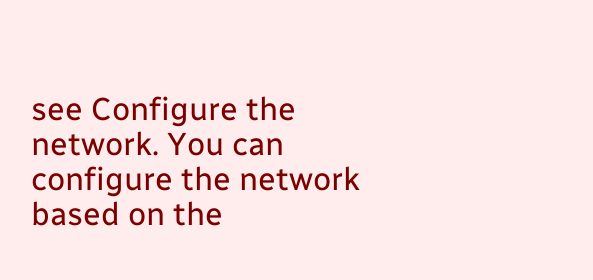see Configure the network. You can configure the network based on the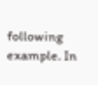following example. In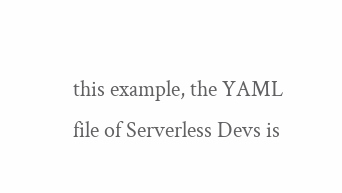this example, the YAML file of Serverless Devs is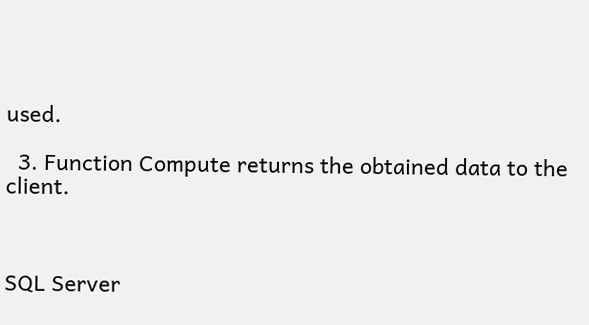used.

  3. Function Compute returns the obtained data to the client.



SQL Server